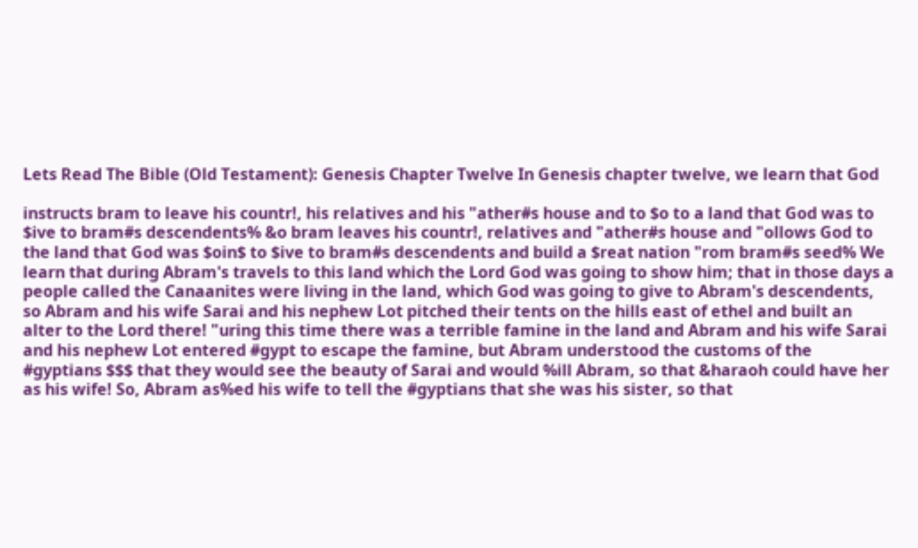Lets Read The Bible (Old Testament): Genesis Chapter Twelve In Genesis chapter twelve, we learn that God

instructs bram to leave his countr!, his relatives and his "ather#s house and to $o to a land that God was to $ive to bram#s descendents% &o bram leaves his countr!, relatives and "ather#s house and "ollows God to the land that God was $oin$ to $ive to bram#s descendents and build a $reat nation "rom bram#s seed% We learn that during Abram's travels to this land which the Lord God was going to show him; that in those days a people called the Canaanites were living in the land, which God was going to give to Abram's descendents, so Abram and his wife Sarai and his nephew Lot pitched their tents on the hills east of ethel and built an alter to the Lord there! "uring this time there was a terrible famine in the land and Abram and his wife Sarai and his nephew Lot entered #gypt to escape the famine, but Abram understood the customs of the #gyptians $$$ that they would see the beauty of Sarai and would %ill Abram, so that &haraoh could have her as his wife! So, Abram as%ed his wife to tell the #gyptians that she was his sister, so that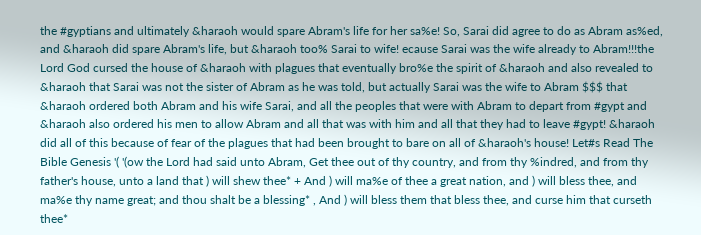the #gyptians and ultimately &haraoh would spare Abram's life for her sa%e! So, Sarai did agree to do as Abram as%ed, and &haraoh did spare Abram's life, but &haraoh too% Sarai to wife! ecause Sarai was the wife already to Abram!!!the Lord God cursed the house of &haraoh with plagues that eventually bro%e the spirit of &haraoh and also revealed to &haraoh that Sarai was not the sister of Abram as he was told, but actually Sarai was the wife to Abram $$$ that &haraoh ordered both Abram and his wife Sarai, and all the peoples that were with Abram to depart from #gypt and &haraoh also ordered his men to allow Abram and all that was with him and all that they had to leave #gypt! &haraoh did all of this because of fear of the plagues that had been brought to bare on all of &haraoh's house! Let#s Read The Bible Genesis '( '(ow the Lord had said unto Abram, Get thee out of thy country, and from thy %indred, and from thy father's house, unto a land that ) will shew thee* + And ) will ma%e of thee a great nation, and ) will bless thee, and ma%e thy name great; and thou shalt be a blessing* , And ) will bless them that bless thee, and curse him that curseth thee*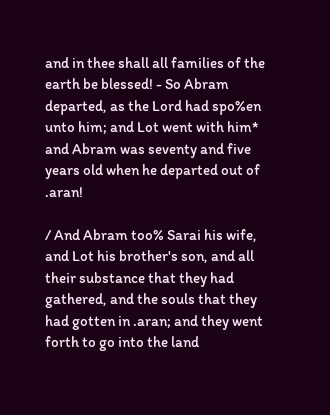and in thee shall all families of the earth be blessed! - So Abram departed, as the Lord had spo%en unto him; and Lot went with him* and Abram was seventy and five years old when he departed out of .aran!

/ And Abram too% Sarai his wife, and Lot his brother's son, and all their substance that they had gathered, and the souls that they had gotten in .aran; and they went forth to go into the land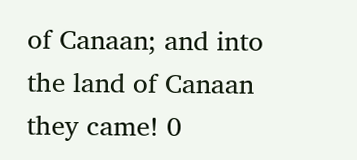of Canaan; and into the land of Canaan they came! 0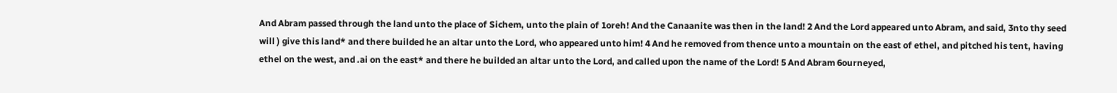And Abram passed through the land unto the place of Sichem, unto the plain of 1oreh! And the Canaanite was then in the land! 2 And the Lord appeared unto Abram, and said, 3nto thy seed will ) give this land* and there builded he an altar unto the Lord, who appeared unto him! 4 And he removed from thence unto a mountain on the east of ethel, and pitched his tent, having ethel on the west, and .ai on the east* and there he builded an altar unto the Lord, and called upon the name of the Lord! 5 And Abram 6ourneyed,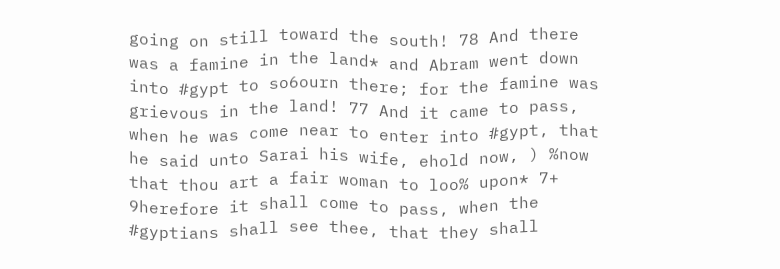going on still toward the south! 78 And there was a famine in the land* and Abram went down into #gypt to so6ourn there; for the famine was grievous in the land! 77 And it came to pass, when he was come near to enter into #gypt, that he said unto Sarai his wife, ehold now, ) %now that thou art a fair woman to loo% upon* 7+ 9herefore it shall come to pass, when the #gyptians shall see thee, that they shall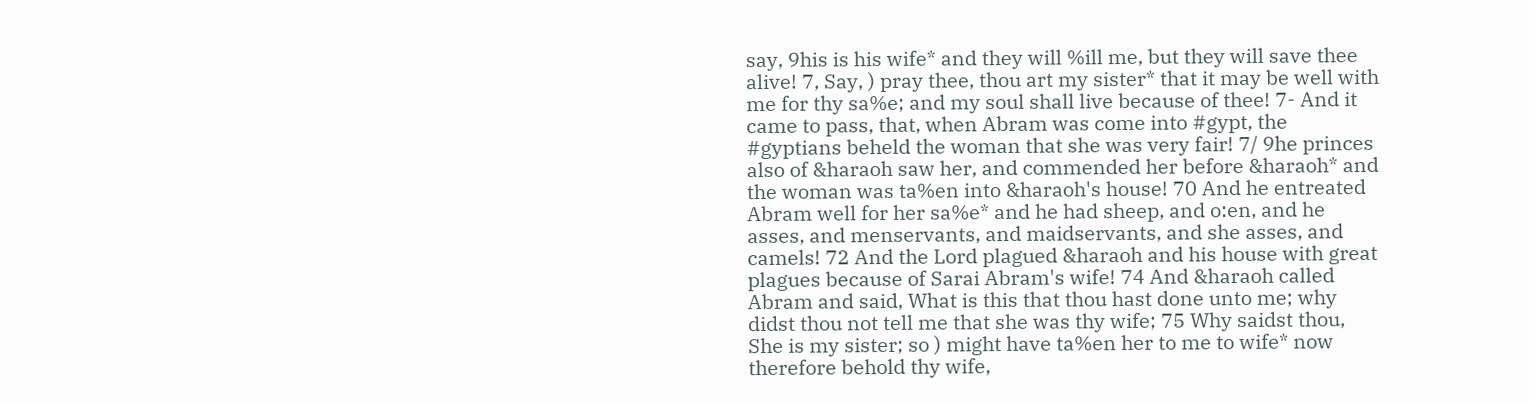say, 9his is his wife* and they will %ill me, but they will save thee alive! 7, Say, ) pray thee, thou art my sister* that it may be well with me for thy sa%e; and my soul shall live because of thee! 7- And it came to pass, that, when Abram was come into #gypt, the #gyptians beheld the woman that she was very fair! 7/ 9he princes also of &haraoh saw her, and commended her before &haraoh* and the woman was ta%en into &haraoh's house! 70 And he entreated Abram well for her sa%e* and he had sheep, and o:en, and he asses, and menservants, and maidservants, and she asses, and camels! 72 And the Lord plagued &haraoh and his house with great plagues because of Sarai Abram's wife! 74 And &haraoh called Abram and said, What is this that thou hast done unto me; why didst thou not tell me that she was thy wife; 75 Why saidst thou, She is my sister; so ) might have ta%en her to me to wife* now therefore behold thy wife,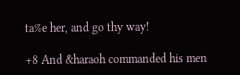ta%e her, and go thy way!

+8 And &haraoh commanded his men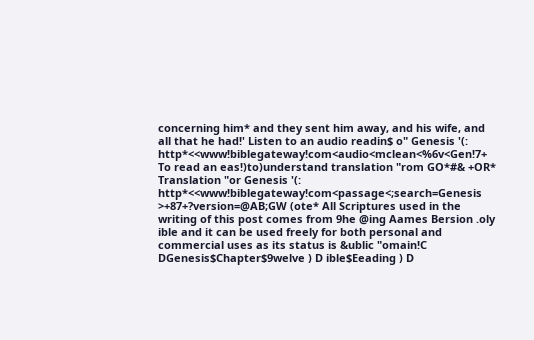concerning him* and they sent him away, and his wife, and all that he had!' Listen to an audio readin$ o" Genesis '(: http*<<www!biblegateway!com<audio<mclean<%6v<Gen!7+ To read an eas!)to)understand translation "rom GO*#& +OR* Translation "or Genesis '(: http*<<www!biblegateway!com<passage<;search=Genesis >+87+?version=@AB;GW (ote* All Scriptures used in the writing of this post comes from 9he @ing Aames Bersion .oly ible and it can be used freely for both personal and commercial uses as its status is &ublic "omain!C DGenesis$Chapter$9welve ) D ible$Eeading ) D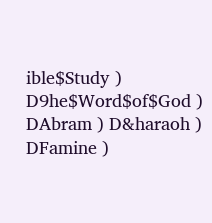ible$Study ) D9he$Word$of$God ) DAbram ) D&haraoh ) DFamine )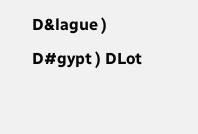D&lague ) D#gypt ) DLot